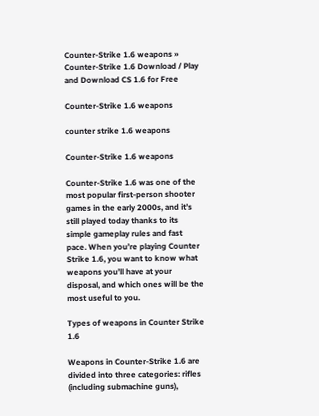Counter-Strike 1.6 weapons » Counter-Strike 1.6 Download / Play and Download CS 1.6 for Free

Counter-Strike 1.6 weapons

counter strike 1.6 weapons

Counter-Strike 1.6 weapons

Counter-Strike 1.6 was one of the most popular first-person shooter games in the early 2000s, and it’s still played today thanks to its simple gameplay rules and fast pace. When you’re playing Counter Strike 1.6, you want to know what weapons you’ll have at your disposal, and which ones will be the most useful to you.

Types of weapons in Counter Strike 1.6

Weapons in Counter-Strike 1.6 are divided into three categories: rifles (including submachine guns),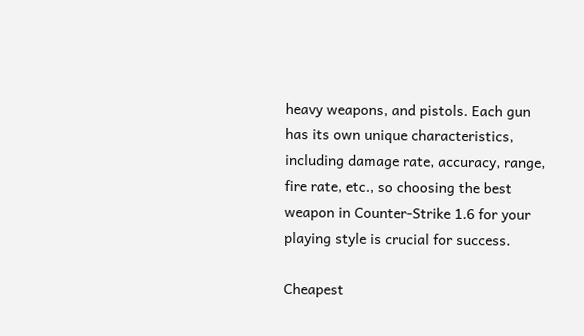heavy weapons, and pistols. Each gun has its own unique characteristics, including damage rate, accuracy, range, fire rate, etc., so choosing the best weapon in Counter-Strike 1.6 for your playing style is crucial for success.

Cheapest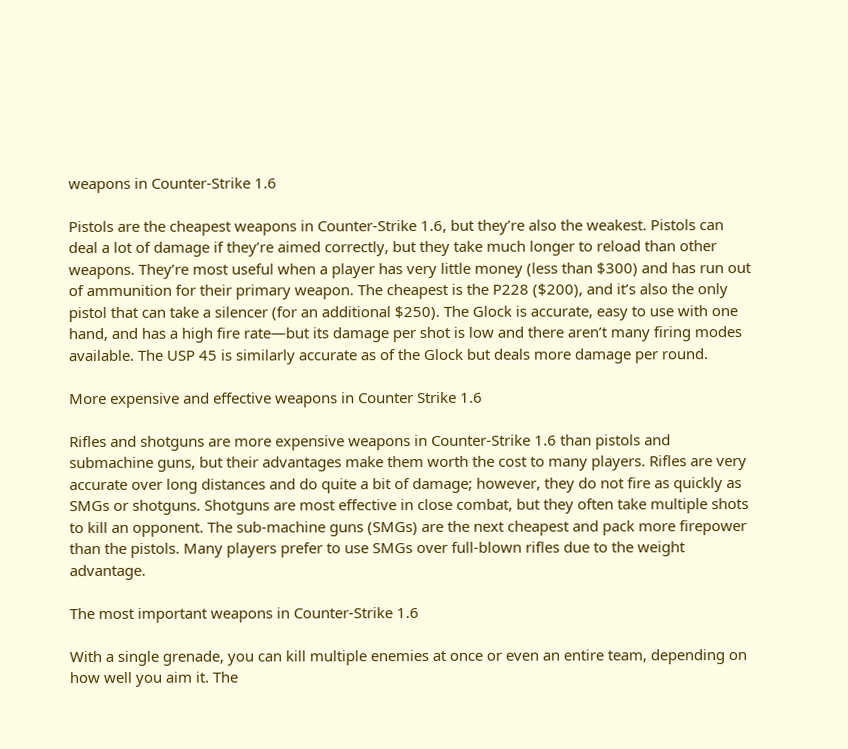weapons in Counter-Strike 1.6

Pistols are the cheapest weapons in Counter-Strike 1.6, but they’re also the weakest. Pistols can deal a lot of damage if they’re aimed correctly, but they take much longer to reload than other weapons. They’re most useful when a player has very little money (less than $300) and has run out of ammunition for their primary weapon. The cheapest is the P228 ($200), and it’s also the only pistol that can take a silencer (for an additional $250). The Glock is accurate, easy to use with one hand, and has a high fire rate—but its damage per shot is low and there aren’t many firing modes available. The USP 45 is similarly accurate as of the Glock but deals more damage per round.

More expensive and effective weapons in Counter Strike 1.6

Rifles and shotguns are more expensive weapons in Counter-Strike 1.6 than pistols and submachine guns, but their advantages make them worth the cost to many players. Rifles are very accurate over long distances and do quite a bit of damage; however, they do not fire as quickly as SMGs or shotguns. Shotguns are most effective in close combat, but they often take multiple shots to kill an opponent. The sub-machine guns (SMGs) are the next cheapest and pack more firepower than the pistols. Many players prefer to use SMGs over full-blown rifles due to the weight advantage.

The most important weapons in Counter-Strike 1.6

With a single grenade, you can kill multiple enemies at once or even an entire team, depending on how well you aim it. The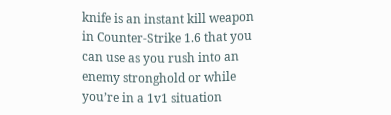knife is an instant kill weapon in Counter-Strike 1.6 that you can use as you rush into an enemy stronghold or while you’re in a 1v1 situation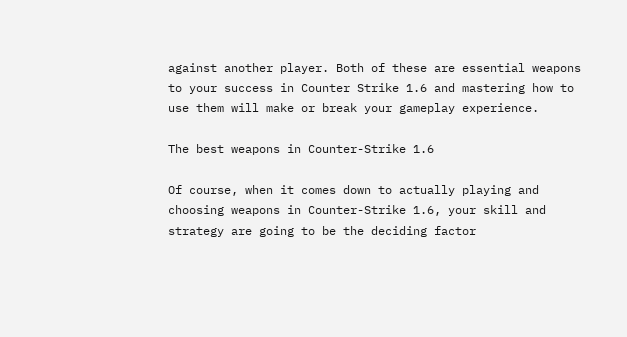against another player. Both of these are essential weapons to your success in Counter Strike 1.6 and mastering how to use them will make or break your gameplay experience.

The best weapons in Counter-Strike 1.6

Of course, when it comes down to actually playing and choosing weapons in Counter-Strike 1.6, your skill and strategy are going to be the deciding factor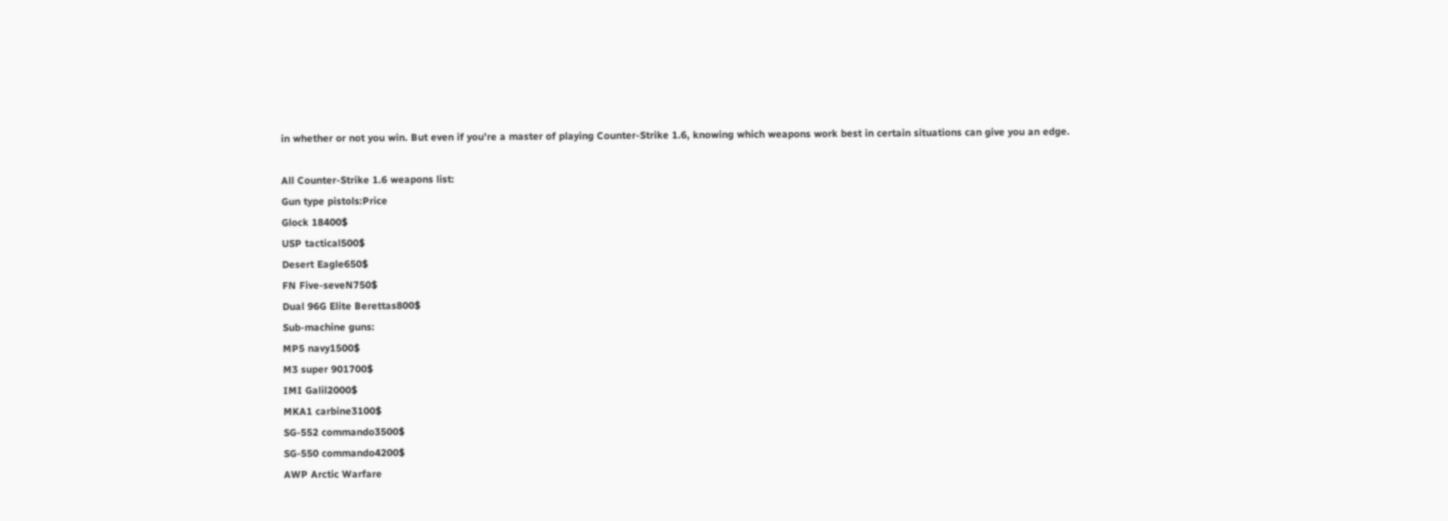in whether or not you win. But even if you’re a master of playing Counter-Strike 1.6, knowing which weapons work best in certain situations can give you an edge.

All Counter-Strike 1.6 weapons list:
Gun type pistols:Price
Glock 18400$
USP tactical500$
Desert Eagle650$
FN Five-seveN750$
Dual 96G Elite Berettas800$
Sub-machine guns:
MP5 navy1500$
M3 super 901700$
IMI Galil2000$
MKA1 carbine3100$
SG-552 commando3500$
SG-550 commando4200$
AWP Arctic Warfare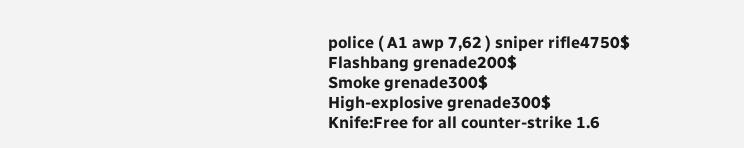police ( A1 awp 7,62 ) sniper rifle4750$
Flashbang grenade200$
Smoke grenade300$
High-explosive grenade300$
Knife:Free for all counter-strike 1.6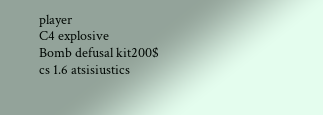player
C4 explosive
Bomb defusal kit200$
cs 1.6 atsisiustics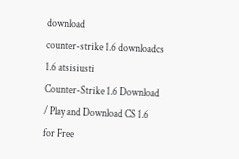download
counter-strike 1.6 downloadcs 1.6 atsisiusti
Counter-Strike 1.6 Download / Play and Download CS 1.6 for Free